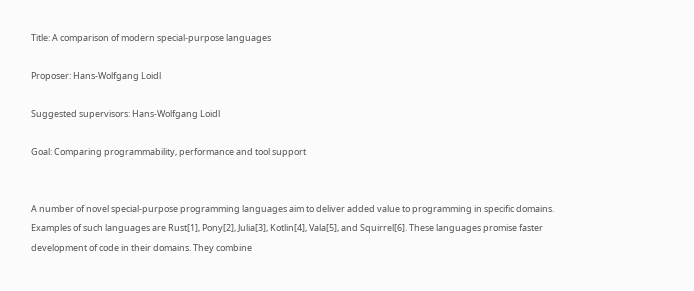Title: A comparison of modern special-purpose languages

Proposer: Hans-Wolfgang Loidl

Suggested supervisors: Hans-Wolfgang Loidl

Goal: Comparing programmability, performance and tool support


A number of novel special-purpose programming languages aim to deliver added value to programming in specific domains. Examples of such languages are Rust[1], Pony[2], Julia[3], Kotlin[4], Vala[5], and Squirrel[6]. These languages promise faster development of code in their domains. They combine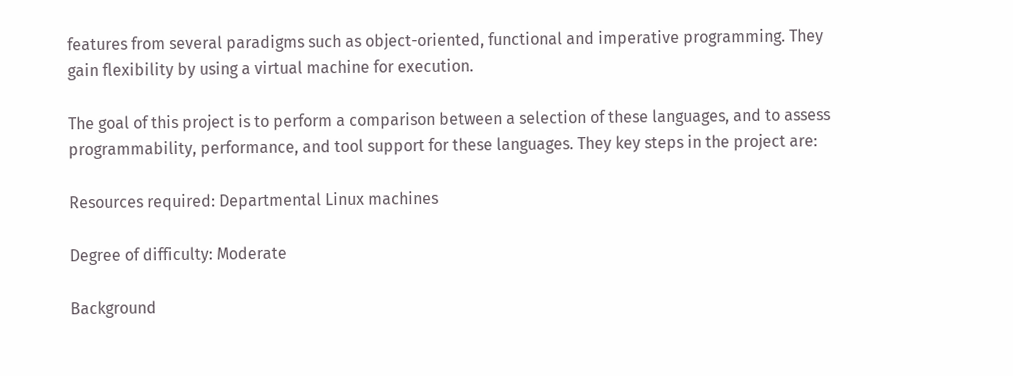features from several paradigms such as object-oriented, functional and imperative programming. They gain flexibility by using a virtual machine for execution.

The goal of this project is to perform a comparison between a selection of these languages, and to assess programmability, performance, and tool support for these languages. They key steps in the project are:

Resources required: Departmental Linux machines

Degree of difficulty: Moderate

Background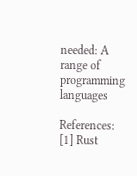needed: A range of programming languages

References: [1] Rust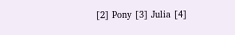[2] Pony [3] Julia [4]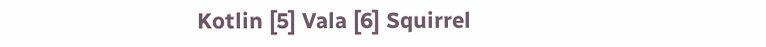Kotlin [5] Vala [6] Squirrel